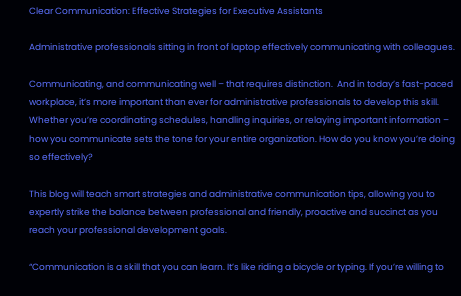Clear Communication: Effective Strategies for Executive Assistants

Administrative professionals sitting in front of laptop effectively communicating with colleagues.

Communicating, and communicating well – that requires distinction.  And in today’s fast-paced workplace, it’s more important than ever for administrative professionals to develop this skill. Whether you’re coordinating schedules, handling inquiries, or relaying important information – how you communicate sets the tone for your entire organization. How do you know you’re doing so effectively?

This blog will teach smart strategies and administrative communication tips, allowing you to expertly strike the balance between professional and friendly, proactive and succinct as you reach your professional development goals.

“Communication is a skill that you can learn. It’s like riding a bicycle or typing. If you’re willing to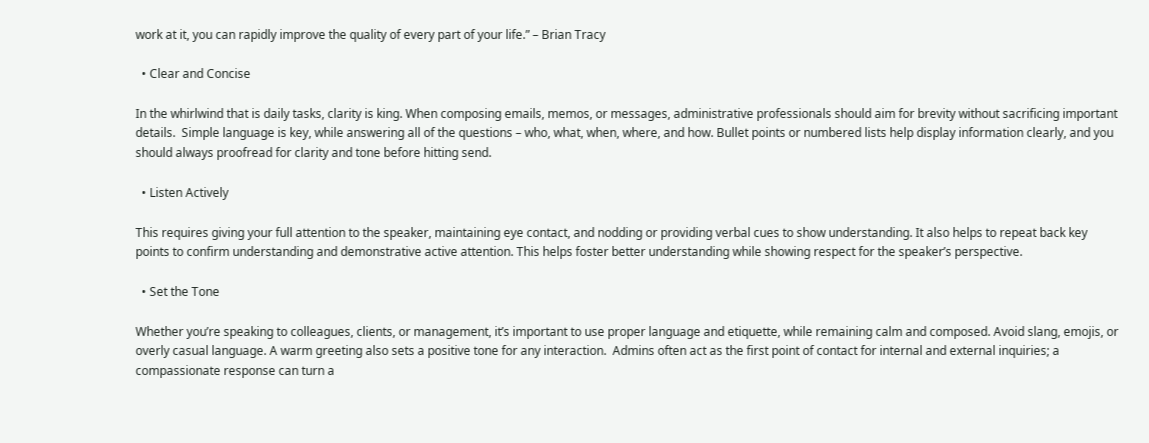work at it, you can rapidly improve the quality of every part of your life.” – Brian Tracy

  • Clear and Concise

In the whirlwind that is daily tasks, clarity is king. When composing emails, memos, or messages, administrative professionals should aim for brevity without sacrificing important details.  Simple language is key, while answering all of the questions – who, what, when, where, and how. Bullet points or numbered lists help display information clearly, and you should always proofread for clarity and tone before hitting send.

  • Listen Actively

This requires giving your full attention to the speaker, maintaining eye contact, and nodding or providing verbal cues to show understanding. It also helps to repeat back key points to confirm understanding and demonstrative active attention. This helps foster better understanding while showing respect for the speaker’s perspective.

  • Set the Tone

Whether you’re speaking to colleagues, clients, or management, it’s important to use proper language and etiquette, while remaining calm and composed. Avoid slang, emojis, or overly casual language. A warm greeting also sets a positive tone for any interaction.  Admins often act as the first point of contact for internal and external inquiries; a compassionate response can turn a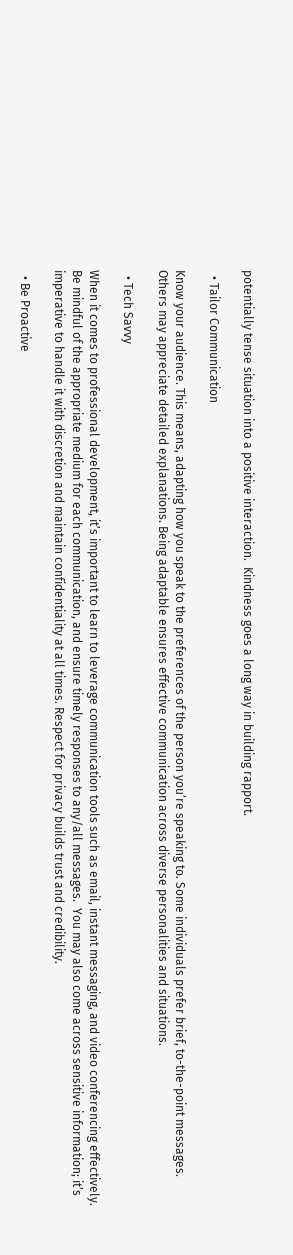potentially tense situation into a positive interaction.  Kindness goes a long way in building rapport.

  • Tailor Communication

Know your audience. This means, adapting how you speak to the preferences of the person you’re speaking to. Some individuals prefer brief, to-the-point messages. Others may appreciate detailed explanations. Being adaptable ensures effective communication across diverse personalities and situations.

  • Tech Savvy

When it comes to professional development, it’s important to learn to leverage communication tools such as email, instant messaging, and video conferencing effectively. Be mindful of the appropriate medium for each communication, and ensure timely responses to any/all messages.  You may also come across sensitive information; it’s imperative to handle it with discretion and maintain confidentiality at all times. Respect for privacy builds trust and credibility.

  • Be Proactive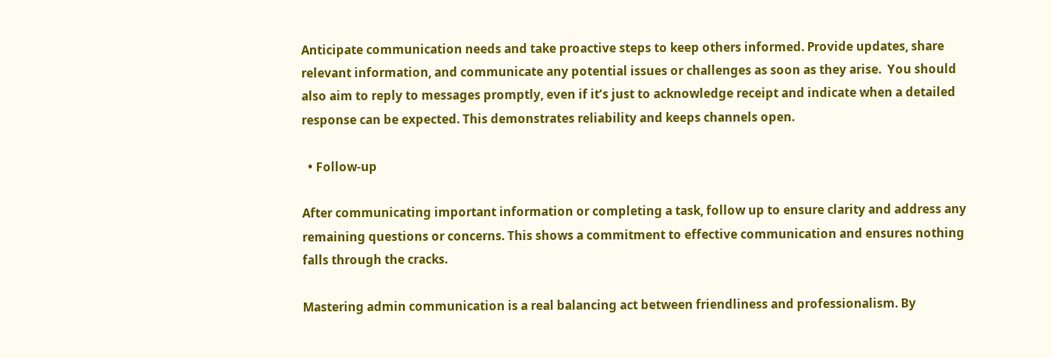Anticipate communication needs and take proactive steps to keep others informed. Provide updates, share relevant information, and communicate any potential issues or challenges as soon as they arise.  You should also aim to reply to messages promptly, even if it’s just to acknowledge receipt and indicate when a detailed response can be expected. This demonstrates reliability and keeps channels open.

  • Follow-up

After communicating important information or completing a task, follow up to ensure clarity and address any remaining questions or concerns. This shows a commitment to effective communication and ensures nothing falls through the cracks.

Mastering admin communication is a real balancing act between friendliness and professionalism. By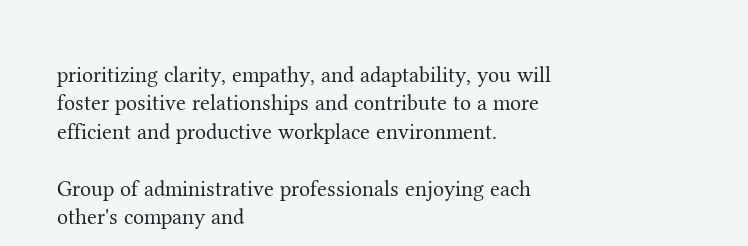prioritizing clarity, empathy, and adaptability, you will foster positive relationships and contribute to a more efficient and productive workplace environment.

Group of administrative professionals enjoying each other's company and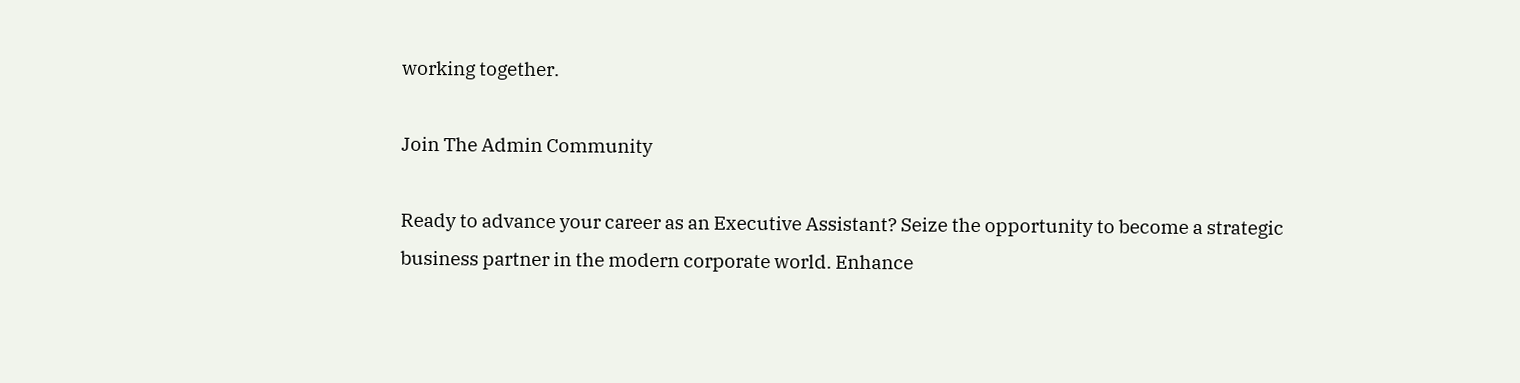working together.

Join The Admin Community

Ready to advance your career as an Executive Assistant? Seize the opportunity to become a strategic business partner in the modern corporate world. Enhance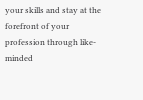your skills and stay at the forefront of your profession through like-minded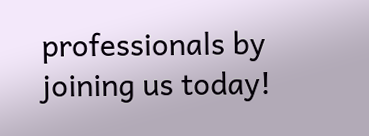professionals by joining us today!